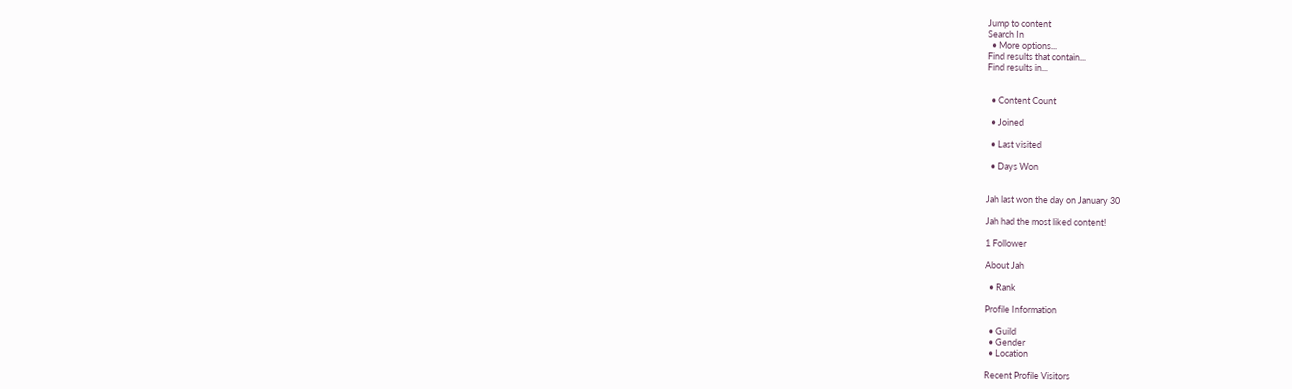Jump to content
Search In
  • More options...
Find results that contain...
Find results in...


  • Content Count

  • Joined

  • Last visited

  • Days Won


Jah last won the day on January 30

Jah had the most liked content!

1 Follower

About Jah

  • Rank

Profile Information

  • Guild
  • Gender
  • Location

Recent Profile Visitors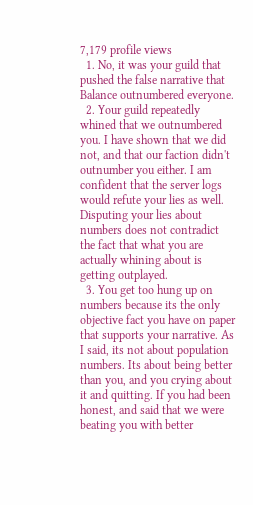7,179 profile views
  1. No, it was your guild that pushed the false narrative that Balance outnumbered everyone.
  2. Your guild repeatedly whined that we outnumbered you. I have shown that we did not, and that our faction didn't outnumber you either. I am confident that the server logs would refute your lies as well. Disputing your lies about numbers does not contradict the fact that what you are actually whining about is getting outplayed.
  3. You get too hung up on numbers because its the only objective fact you have on paper that supports your narrative. As I said, its not about population numbers. Its about being better than you, and you crying about it and quitting. If you had been honest, and said that we were beating you with better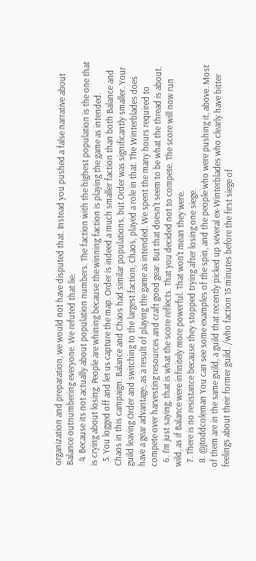organization and preparation, we would not have disputed that. Instead you pushed a false narrative about Balance outnumbering everyone. We refuted that lie.
  4. Because its not actually about population numbers. The faction with the highest population is the one that is crying about losing. People are whining because the winning faction is playing the game as intended.
  5. You logged off and let us capture the map. Order is indeed a much smaller faction than both Balance and Chaos in this campaign. Balance and Chaos had similar populations, but Order was significantly smaller. Your guild leaving Order and switching to the largest faction, Chaos, played a role in that. The Winterblades does have a gear advantage, as a result of playing the game as intended. We spent the many hours required to compete over harvesting resources and craft good gear. But that doesn't seem to be what the thread is about.
  6. I'm just saying, that is what the score reflects. That you decided not to compete. The score will now run wild, as if Balance were infinitely more powerful. That won't mean they were.
  7. There is no resistance because they stopped trying after losing one siege.
  8. @jtoddcoleman You can see some examples of the spin, and the people who were pushing it, above. Most of them are in the same guild, a guild that recently picked up several ex-Winterblades who clearly have bitter feelings about their former guild. /who faction 15 minutes before the first siege of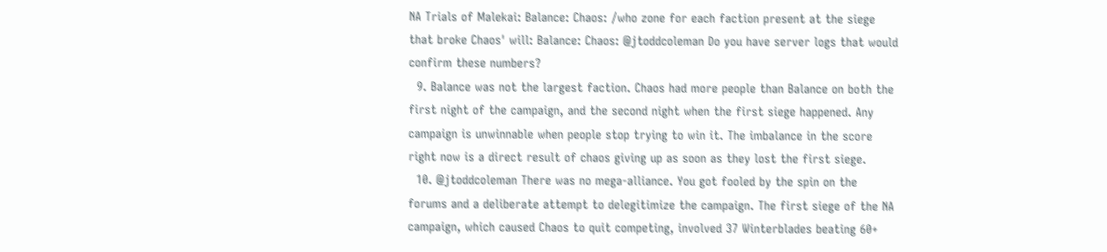NA Trials of Malekai: Balance: Chaos: /who zone for each faction present at the siege that broke Chaos' will: Balance: Chaos: @jtoddcoleman Do you have server logs that would confirm these numbers?
  9. Balance was not the largest faction. Chaos had more people than Balance on both the first night of the campaign, and the second night when the first siege happened. Any campaign is unwinnable when people stop trying to win it. The imbalance in the score right now is a direct result of chaos giving up as soon as they lost the first siege.
  10. @jtoddcoleman There was no mega-alliance. You got fooled by the spin on the forums and a deliberate attempt to delegitimize the campaign. The first siege of the NA campaign, which caused Chaos to quit competing, involved 37 Winterblades beating 60+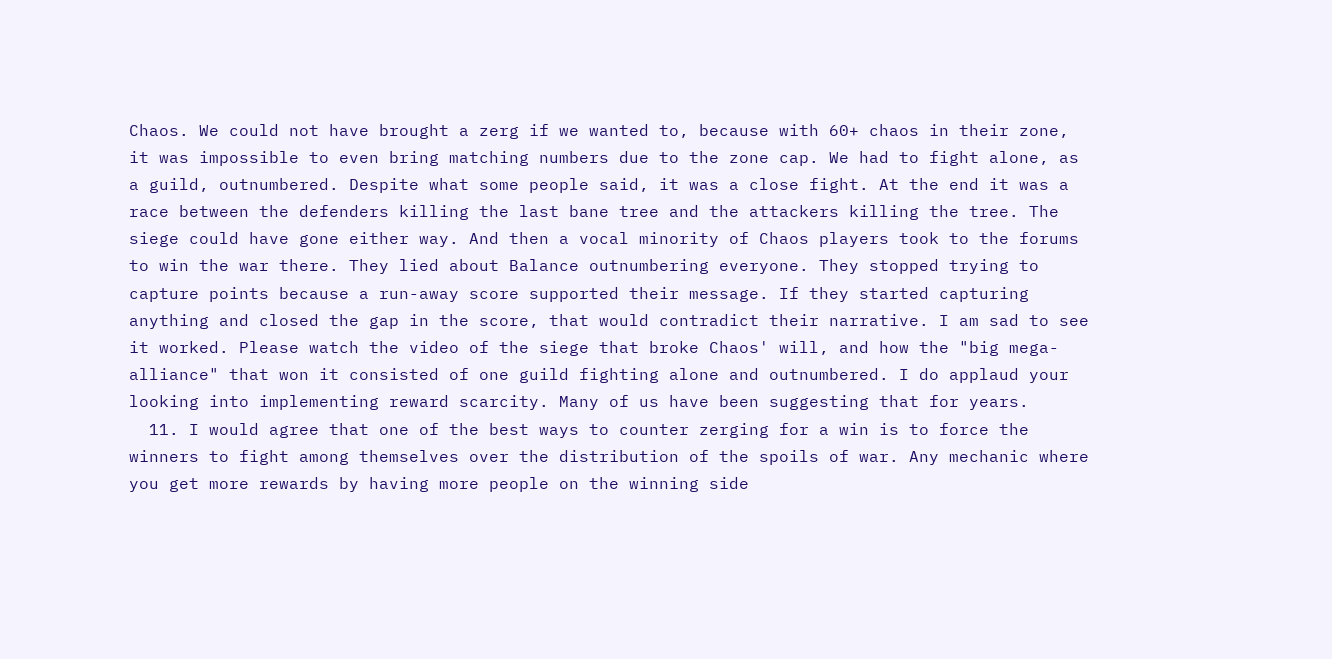Chaos. We could not have brought a zerg if we wanted to, because with 60+ chaos in their zone, it was impossible to even bring matching numbers due to the zone cap. We had to fight alone, as a guild, outnumbered. Despite what some people said, it was a close fight. At the end it was a race between the defenders killing the last bane tree and the attackers killing the tree. The siege could have gone either way. And then a vocal minority of Chaos players took to the forums to win the war there. They lied about Balance outnumbering everyone. They stopped trying to capture points because a run-away score supported their message. If they started capturing anything and closed the gap in the score, that would contradict their narrative. I am sad to see it worked. Please watch the video of the siege that broke Chaos' will, and how the "big mega-alliance" that won it consisted of one guild fighting alone and outnumbered. I do applaud your looking into implementing reward scarcity. Many of us have been suggesting that for years.
  11. I would agree that one of the best ways to counter zerging for a win is to force the winners to fight among themselves over the distribution of the spoils of war. Any mechanic where you get more rewards by having more people on the winning side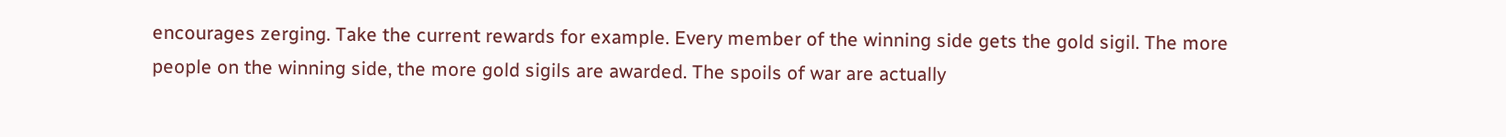encourages zerging. Take the current rewards for example. Every member of the winning side gets the gold sigil. The more people on the winning side, the more gold sigils are awarded. The spoils of war are actually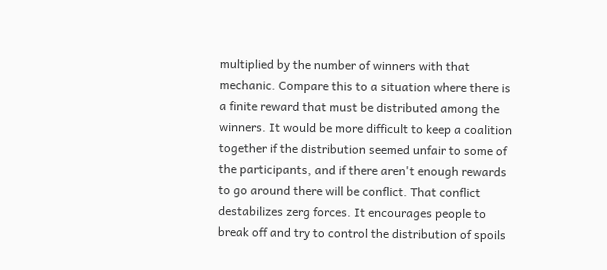multiplied by the number of winners with that mechanic. Compare this to a situation where there is a finite reward that must be distributed among the winners. It would be more difficult to keep a coalition together if the distribution seemed unfair to some of the participants, and if there aren't enough rewards to go around there will be conflict. That conflict destabilizes zerg forces. It encourages people to break off and try to control the distribution of spoils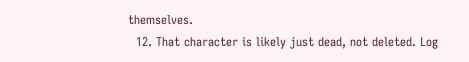themselves.
  12. That character is likely just dead, not deleted. Log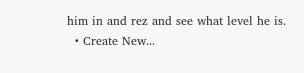him in and rez and see what level he is.
  • Create New...